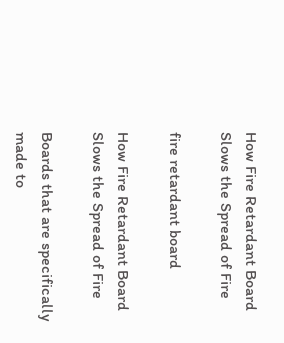How Fire Retardant Board Slows the Spread of Fire

fire retardant board

How Fire Retardant Board Slows the Spread of Fire

Boards that are specifically made to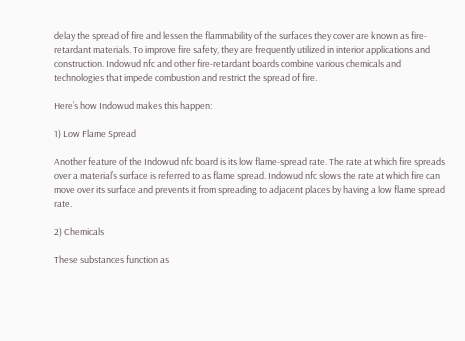delay the spread of fire and lessen the flammability of the surfaces they cover are known as fire-retardant materials. To improve fire safety, they are frequently utilized in interior applications and construction. Indowud nfc and other fire-retardant boards combine various chemicals and technologies that impede combustion and restrict the spread of fire.

Here’s how Indowud makes this happen:

1) Low Flame Spread

Another feature of the Indowud nfc board is its low flame-spread rate. The rate at which fire spreads over a material’s surface is referred to as flame spread. Indowud nfc slows the rate at which fire can move over its surface and prevents it from spreading to adjacent places by having a low flame spread rate.

2) Chemicals

These substances function as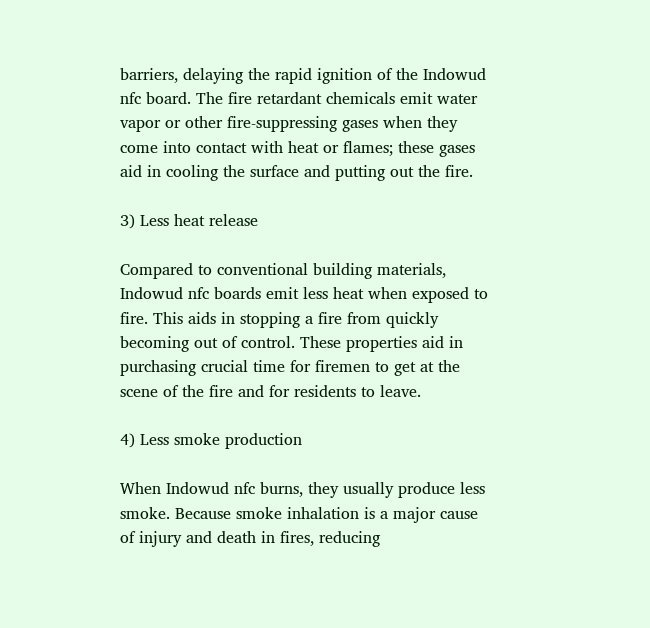barriers, delaying the rapid ignition of the Indowud nfc board. The fire retardant chemicals emit water vapor or other fire-suppressing gases when they come into contact with heat or flames; these gases aid in cooling the surface and putting out the fire.

3) Less heat release

Compared to conventional building materials, Indowud nfc boards emit less heat when exposed to fire. This aids in stopping a fire from quickly becoming out of control. These properties aid in purchasing crucial time for firemen to get at the scene of the fire and for residents to leave.

4) Less smoke production

When Indowud nfc burns, they usually produce less smoke. Because smoke inhalation is a major cause of injury and death in fires, reducing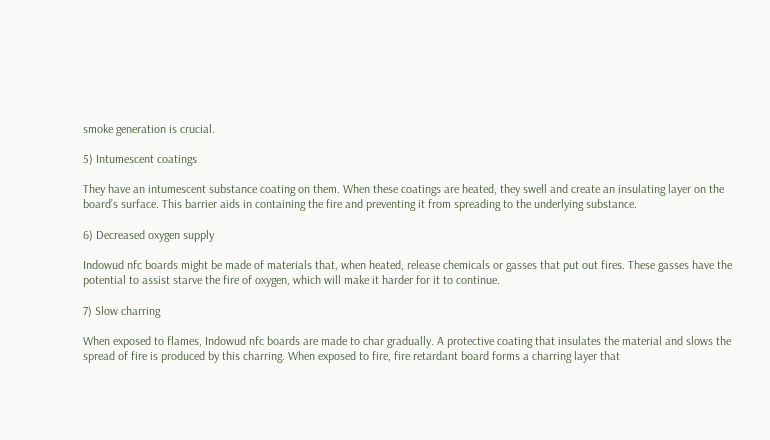smoke generation is crucial.

5) Intumescent coatings

They have an intumescent substance coating on them. When these coatings are heated, they swell and create an insulating layer on the board’s surface. This barrier aids in containing the fire and preventing it from spreading to the underlying substance.

6) Decreased oxygen supply

Indowud nfc boards might be made of materials that, when heated, release chemicals or gasses that put out fires. These gasses have the potential to assist starve the fire of oxygen, which will make it harder for it to continue.

7) Slow charring

When exposed to flames, Indowud nfc boards are made to char gradually. A protective coating that insulates the material and slows the spread of fire is produced by this charring. When exposed to fire, fire retardant board forms a charring layer that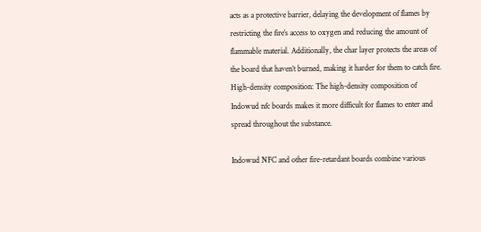acts as a protective barrier, delaying the development of flames by restricting the fire’s access to oxygen and reducing the amount of flammable material. Additionally, the char layer protects the areas of the board that haven’t burned, making it harder for them to catch fire. High-density composition: The high-density composition of Indowud nfc boards makes it more difficult for flames to enter and spread throughout the substance.

Indowud NFC and other fire-retardant boards combine various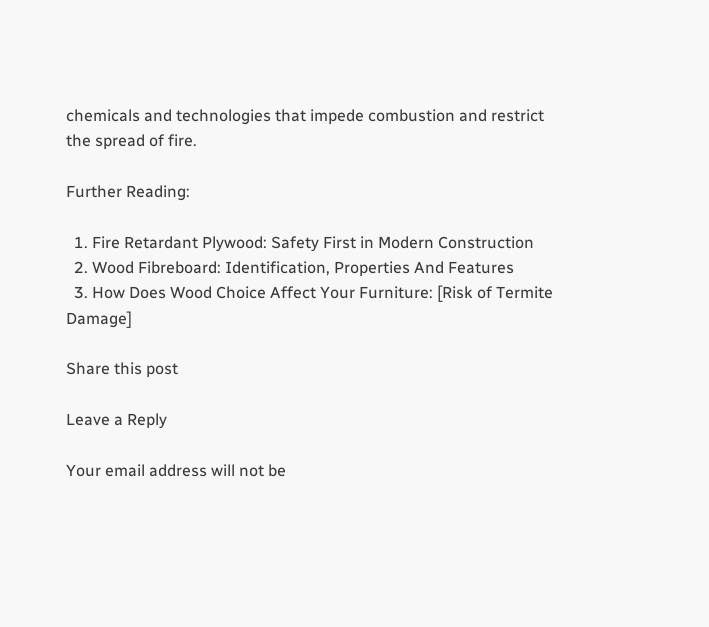chemicals and technologies that impede combustion and restrict the spread of fire.

Further Reading:

  1. Fire Retardant Plywood: Safety First in Modern Construction
  2. Wood Fibreboard: Identification, Properties And Features
  3. How Does Wood Choice Affect Your Furniture: [Risk of Termite Damage]

Share this post

Leave a Reply

Your email address will not be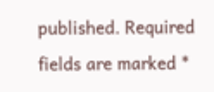published. Required fields are marked *